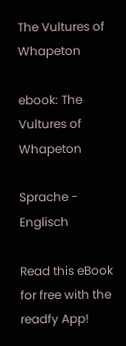The Vultures of Whapeton

ebook: The Vultures of Whapeton

Sprache - Englisch

Read this eBook for free with the readfy App!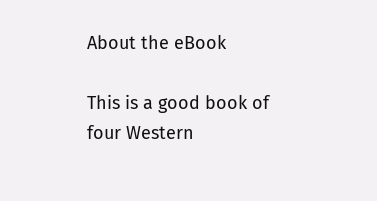About the eBook

This is a good book of four Western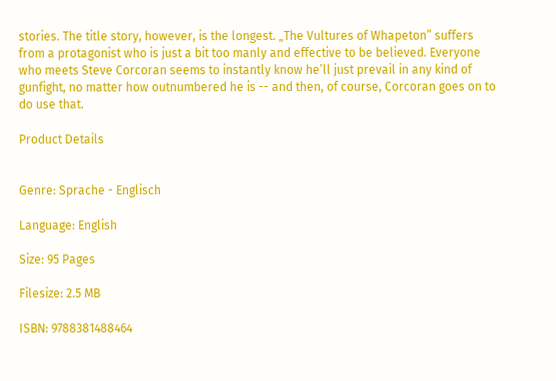stories. The title story, however, is the longest. „The Vultures of Whapeton” suffers from a protagonist who is just a bit too manly and effective to be believed. Everyone who meets Steve Corcoran seems to instantly know he’ll just prevail in any kind of gunfight, no matter how outnumbered he is -- and then, of course, Corcoran goes on to do use that.

Product Details


Genre: Sprache - Englisch

Language: English

Size: 95 Pages

Filesize: 2.5 MB

ISBN: 9788381488464